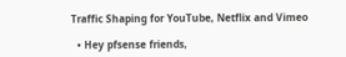Traffic Shaping for YouTube, Netflix and Vimeo

  • Hey pfsense friends,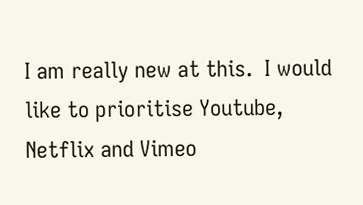I am really new at this.  I would like to prioritise Youtube, Netflix and Vimeo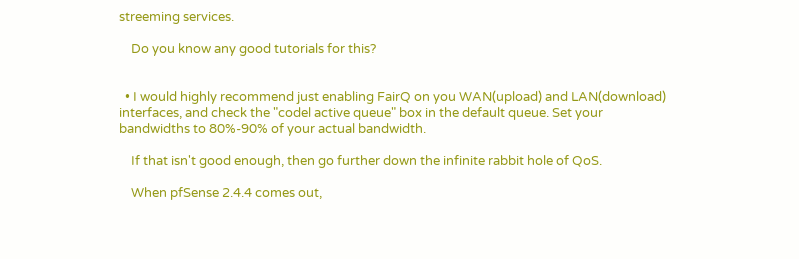streeming services.

    Do you know any good tutorials for this?


  • I would highly recommend just enabling FairQ on you WAN(upload) and LAN(download) interfaces, and check the "codel active queue" box in the default queue. Set your bandwidths to 80%-90% of your actual bandwidth.

    If that isn't good enough, then go further down the infinite rabbit hole of QoS.

    When pfSense 2.4.4 comes out,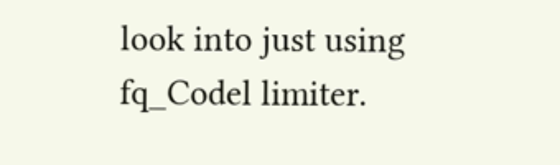look into just using fq_Codel limiter.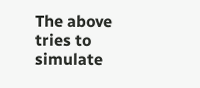The above tries to simulate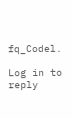fq_Codel.

Log in to reply